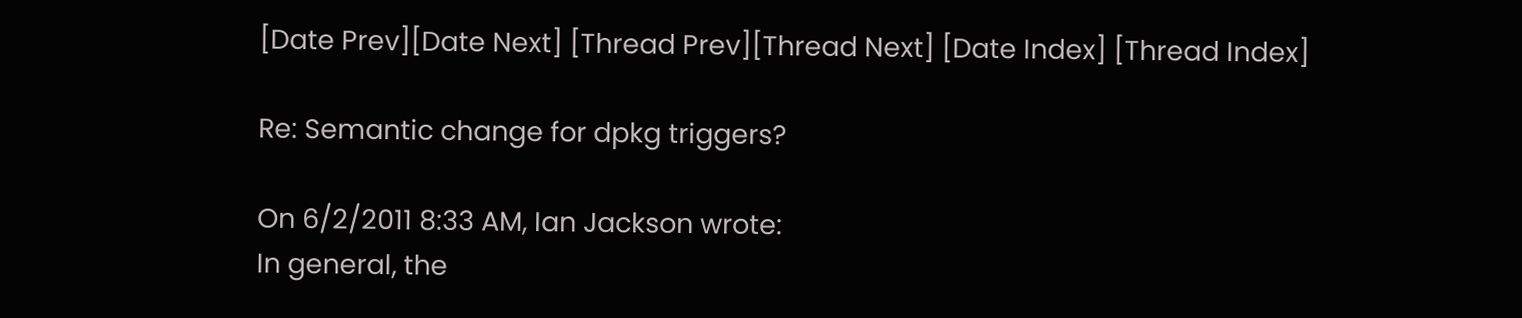[Date Prev][Date Next] [Thread Prev][Thread Next] [Date Index] [Thread Index]

Re: Semantic change for dpkg triggers?

On 6/2/2011 8:33 AM, Ian Jackson wrote:
In general, the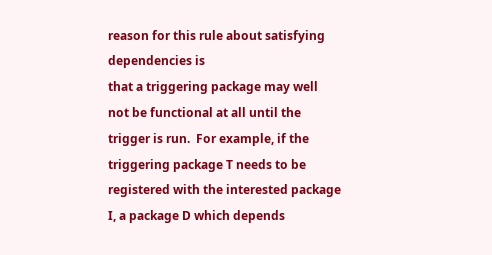reason for this rule about satisfying dependencies is
that a triggering package may well not be functional at all until the
trigger is run.  For example, if the triggering package T needs to be
registered with the interested package I, a package D which depends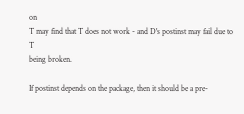on
T may find that T does not work - and D's postinst may fail due to T
being broken.

If postinst depends on the package, then it should be a pre-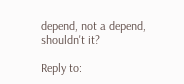depend, not a depend, shouldn't it?

Reply to: